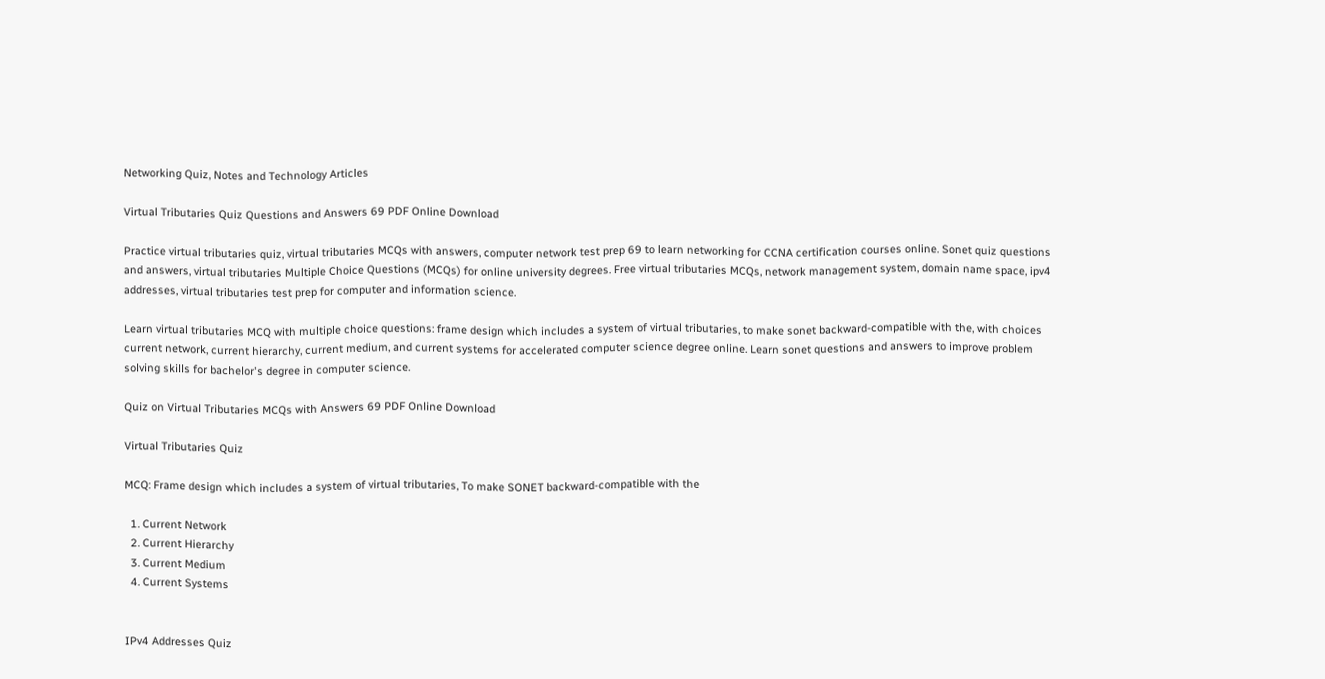Networking Quiz, Notes and Technology Articles

Virtual Tributaries Quiz Questions and Answers 69 PDF Online Download

Practice virtual tributaries quiz, virtual tributaries MCQs with answers, computer network test prep 69 to learn networking for CCNA certification courses online. Sonet quiz questions and answers, virtual tributaries Multiple Choice Questions (MCQs) for online university degrees. Free virtual tributaries MCQs, network management system, domain name space, ipv4 addresses, virtual tributaries test prep for computer and information science.

Learn virtual tributaries MCQ with multiple choice questions: frame design which includes a system of virtual tributaries, to make sonet backward-compatible with the, with choices current network, current hierarchy, current medium, and current systems for accelerated computer science degree online. Learn sonet questions and answers to improve problem solving skills for bachelor's degree in computer science.

Quiz on Virtual Tributaries MCQs with Answers 69 PDF Online Download

Virtual Tributaries Quiz

MCQ: Frame design which includes a system of virtual tributaries, To make SONET backward-compatible with the

  1. Current Network
  2. Current Hierarchy
  3. Current Medium
  4. Current Systems


IPv4 Addresses Quiz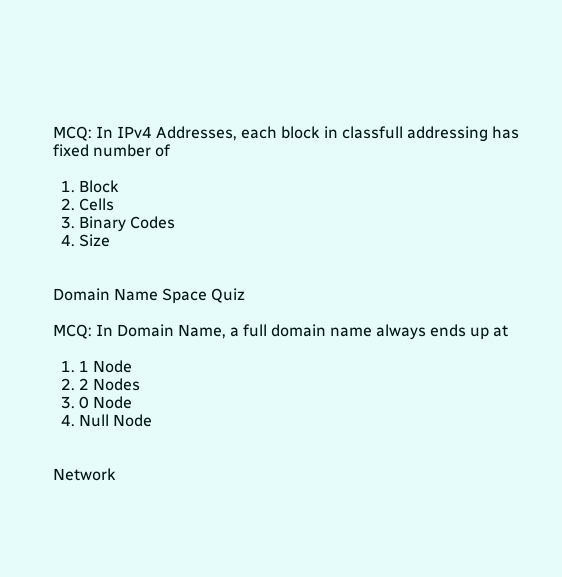MCQ: In IPv4 Addresses, each block in classfull addressing has fixed number of

  1. Block
  2. Cells
  3. Binary Codes
  4. Size


Domain Name Space Quiz

MCQ: In Domain Name, a full domain name always ends up at

  1. 1 Node
  2. 2 Nodes
  3. 0 Node
  4. Null Node


Network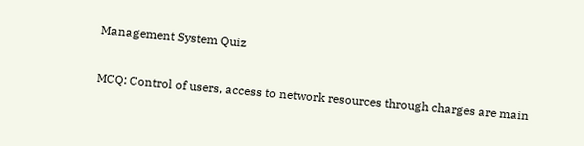Management System Quiz

MCQ: Control of users, access to network resources through charges are main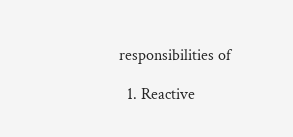responsibilities of

  1. Reactive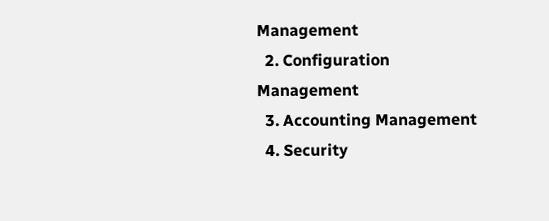Management
  2. Configuration Management
  3. Accounting Management
  4. Security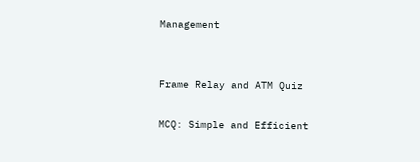Management


Frame Relay and ATM Quiz

MCQ: Simple and Efficient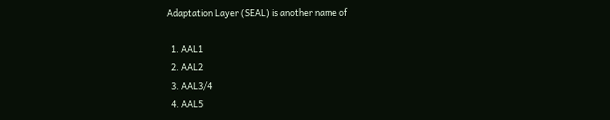Adaptation Layer (SEAL) is another name of

  1. AAL1
  2. AAL2
  3. AAL3/4
  4. AAL5